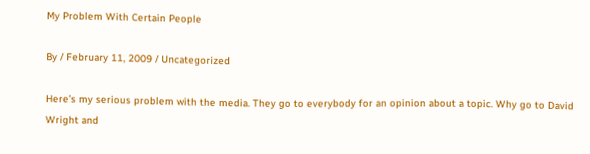My Problem With Certain People

By / February 11, 2009 / Uncategorized

Here’s my serious problem with the media. They go to everybody for an opinion about a topic. Why go to David Wright and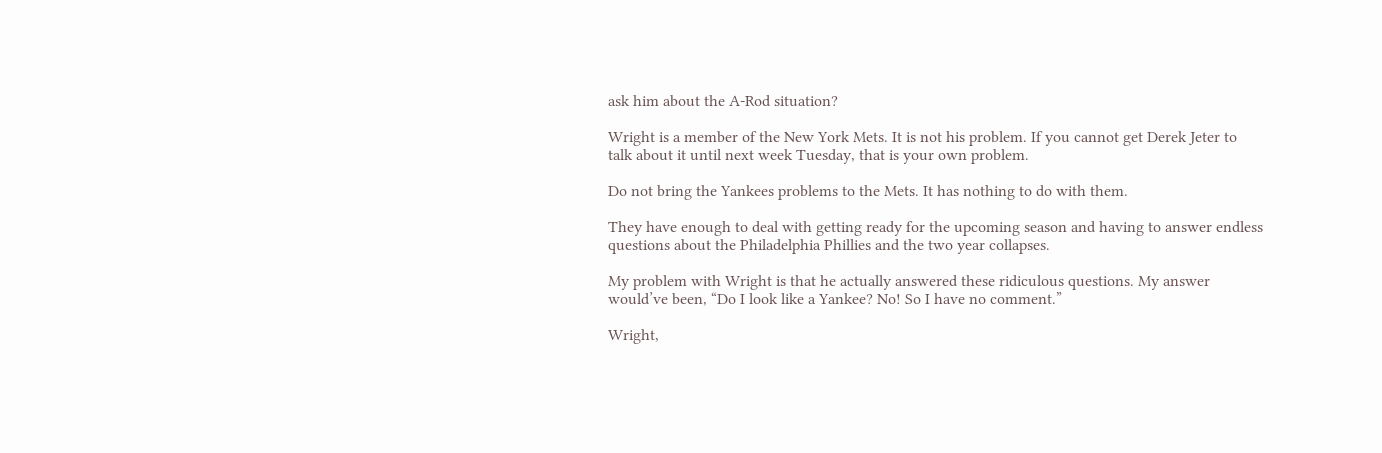ask him about the A-Rod situation?

Wright is a member of the New York Mets. It is not his problem. If you cannot get Derek Jeter to talk about it until next week Tuesday, that is your own problem.

Do not bring the Yankees problems to the Mets. It has nothing to do with them.

They have enough to deal with getting ready for the upcoming season and having to answer endless questions about the Philadelphia Phillies and the two year collapses.

My problem with Wright is that he actually answered these ridiculous questions. My answer would’ve been, “Do I look like a Yankee? No! So I have no comment.”

Wright,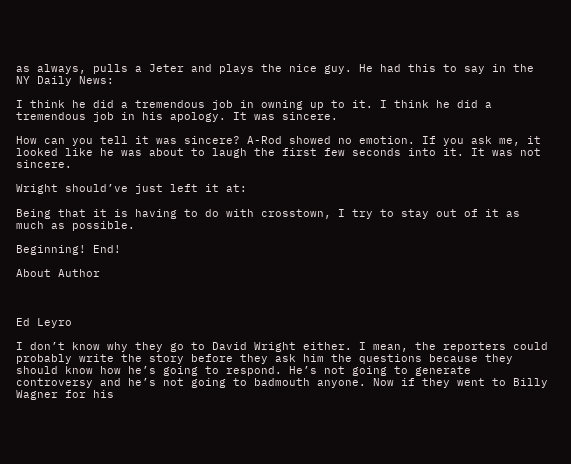as always, pulls a Jeter and plays the nice guy. He had this to say in the NY Daily News:

I think he did a tremendous job in owning up to it. I think he did a tremendous job in his apology. It was sincere.

How can you tell it was sincere? A-Rod showed no emotion. If you ask me, it looked like he was about to laugh the first few seconds into it. It was not sincere.

Wright should’ve just left it at:

Being that it is having to do with crosstown, I try to stay out of it as much as possible.

Beginning! End!

About Author



Ed Leyro

I don’t know why they go to David Wright either. I mean, the reporters could probably write the story before they ask him the questions because they should know how he’s going to respond. He’s not going to generate controversy and he’s not going to badmouth anyone. Now if they went to Billy Wagner for his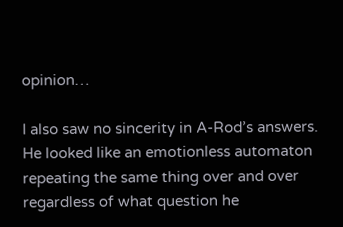opinion…

I also saw no sincerity in A-Rod’s answers. He looked like an emotionless automaton repeating the same thing over and over regardless of what question he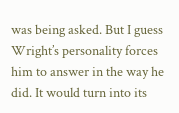was being asked. But I guess Wright’s personality forces him to answer in the way he did. It would turn into its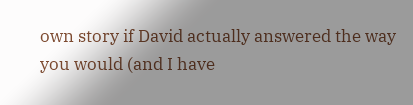own story if David actually answered the way you would (and I have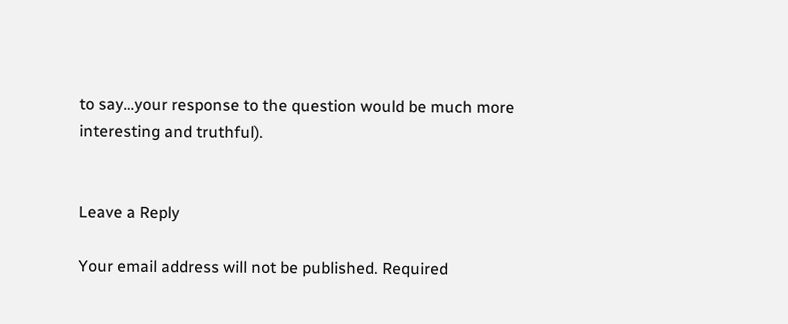to say…your response to the question would be much more interesting and truthful).


Leave a Reply

Your email address will not be published. Required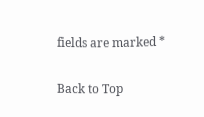fields are marked *

Back to Top